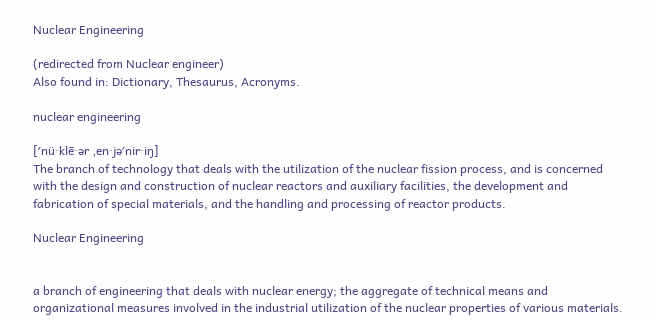Nuclear Engineering

(redirected from Nuclear engineer)
Also found in: Dictionary, Thesaurus, Acronyms.

nuclear engineering

[′nü·klē·ər ‚en·jə′nir·iŋ]
The branch of technology that deals with the utilization of the nuclear fission process, and is concerned with the design and construction of nuclear reactors and auxiliary facilities, the development and fabrication of special materials, and the handling and processing of reactor products.

Nuclear Engineering


a branch of engineering that deals with nuclear energy; the aggregate of technical means and organizational measures involved in the industrial utilization of the nuclear properties of various materials.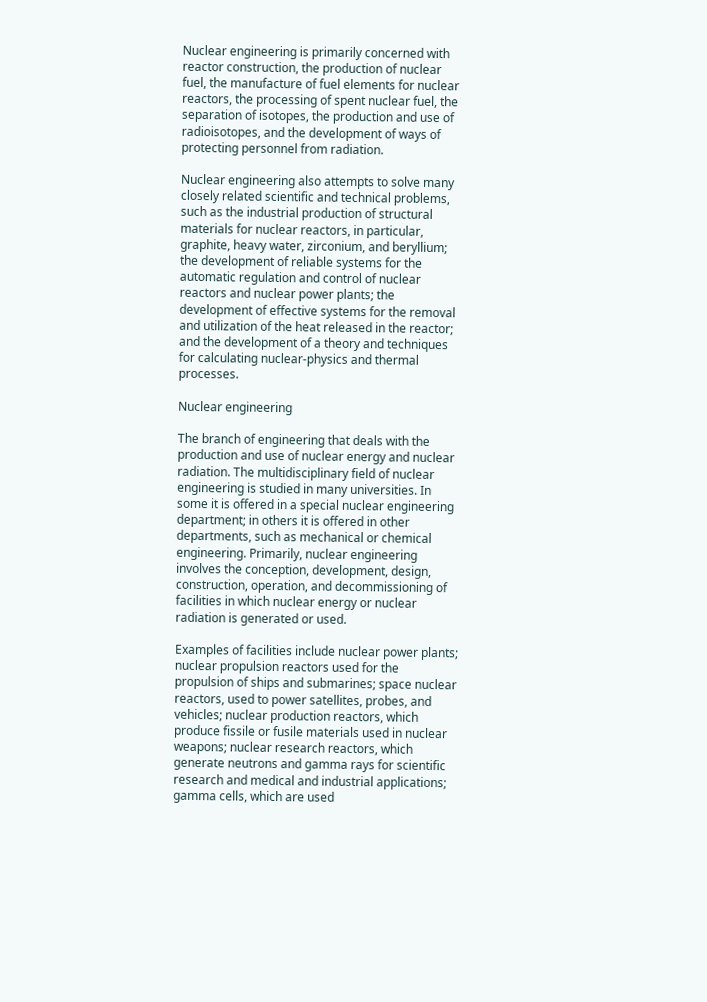Nuclear engineering is primarily concerned with reactor construction, the production of nuclear fuel, the manufacture of fuel elements for nuclear reactors, the processing of spent nuclear fuel, the separation of isotopes, the production and use of radioisotopes, and the development of ways of protecting personnel from radiation.

Nuclear engineering also attempts to solve many closely related scientific and technical problems, such as the industrial production of structural materials for nuclear reactors, in particular, graphite, heavy water, zirconium, and beryllium; the development of reliable systems for the automatic regulation and control of nuclear reactors and nuclear power plants; the development of effective systems for the removal and utilization of the heat released in the reactor; and the development of a theory and techniques for calculating nuclear-physics and thermal processes.

Nuclear engineering

The branch of engineering that deals with the production and use of nuclear energy and nuclear radiation. The multidisciplinary field of nuclear engineering is studied in many universities. In some it is offered in a special nuclear engineering department; in others it is offered in other departments, such as mechanical or chemical engineering. Primarily, nuclear engineering involves the conception, development, design, construction, operation, and decommissioning of facilities in which nuclear energy or nuclear radiation is generated or used.

Examples of facilities include nuclear power plants; nuclear propulsion reactors used for the propulsion of ships and submarines; space nuclear reactors, used to power satellites, probes, and vehicles; nuclear production reactors, which produce fissile or fusile materials used in nuclear weapons; nuclear research reactors, which generate neutrons and gamma rays for scientific research and medical and industrial applications; gamma cells, which are used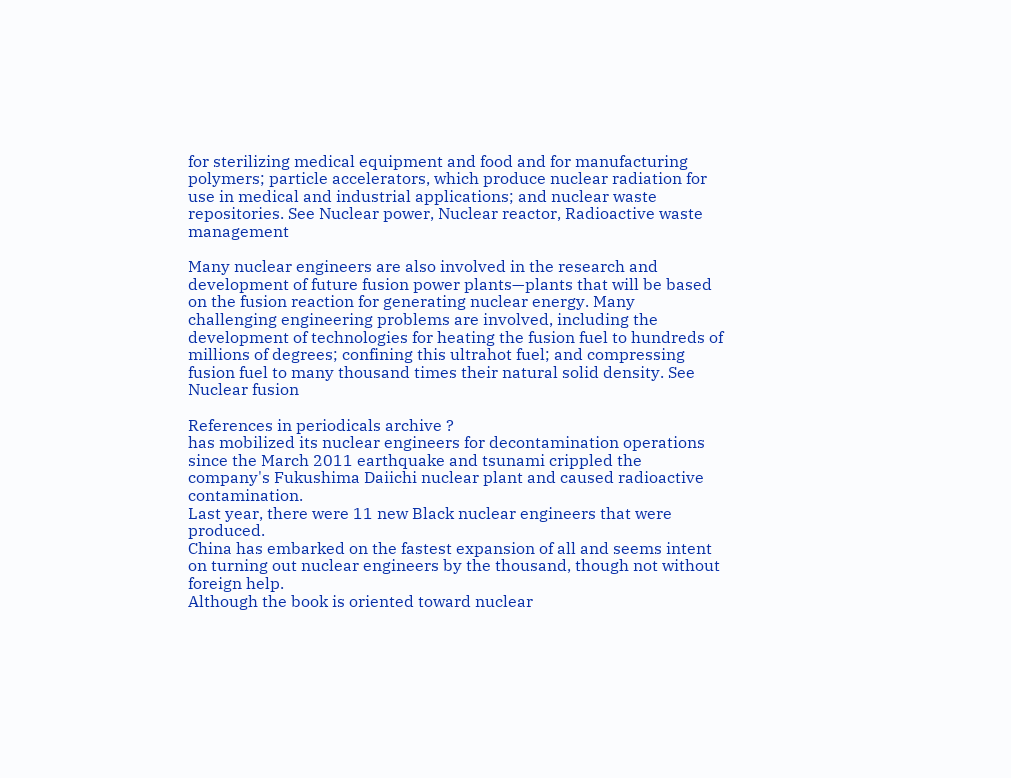for sterilizing medical equipment and food and for manufacturing polymers; particle accelerators, which produce nuclear radiation for use in medical and industrial applications; and nuclear waste repositories. See Nuclear power, Nuclear reactor, Radioactive waste management

Many nuclear engineers are also involved in the research and development of future fusion power plants—plants that will be based on the fusion reaction for generating nuclear energy. Many challenging engineering problems are involved, including the development of technologies for heating the fusion fuel to hundreds of millions of degrees; confining this ultrahot fuel; and compressing fusion fuel to many thousand times their natural solid density. See Nuclear fusion

References in periodicals archive ?
has mobilized its nuclear engineers for decontamination operations since the March 2011 earthquake and tsunami crippled the company's Fukushima Daiichi nuclear plant and caused radioactive contamination.
Last year, there were 11 new Black nuclear engineers that were produced.
China has embarked on the fastest expansion of all and seems intent on turning out nuclear engineers by the thousand, though not without foreign help.
Although the book is oriented toward nuclear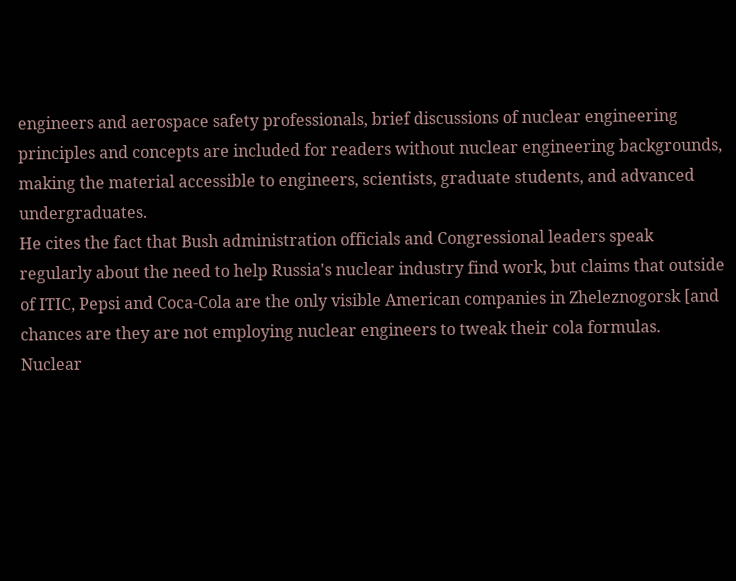engineers and aerospace safety professionals, brief discussions of nuclear engineering principles and concepts are included for readers without nuclear engineering backgrounds, making the material accessible to engineers, scientists, graduate students, and advanced undergraduates.
He cites the fact that Bush administration officials and Congressional leaders speak regularly about the need to help Russia's nuclear industry find work, but claims that outside of ITIC, Pepsi and Coca-Cola are the only visible American companies in Zheleznogorsk [and chances are they are not employing nuclear engineers to tweak their cola formulas.
Nuclear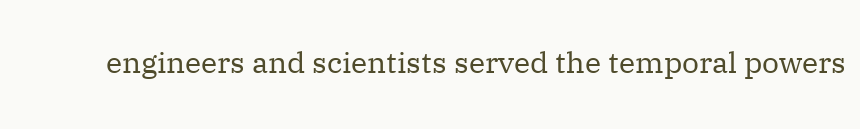engineers and scientists served the temporal powers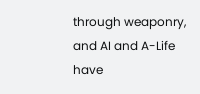through weaponry, and AI and A-Life have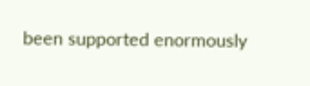been supported enormously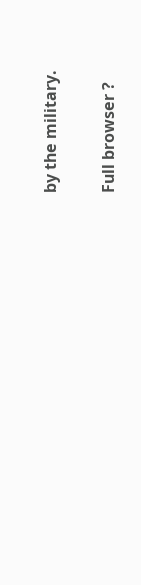by the military.

Full browser ?